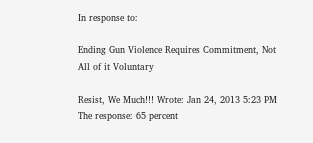In response to:

Ending Gun Violence Requires Commitment, Not All of it Voluntary

Resist, We Much!!! Wrote: Jan 24, 2013 5:23 PM
The response: 65 percent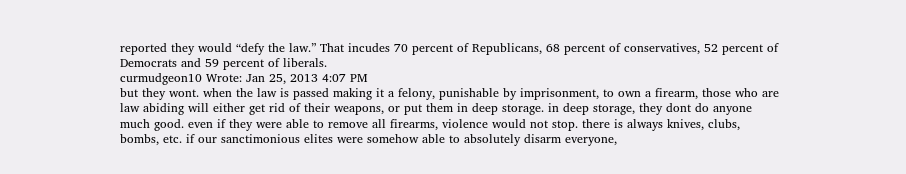reported they would “defy the law.” That incudes 70 percent of Republicans, 68 percent of conservatives, 52 percent of Democrats and 59 percent of liberals.
curmudgeon10 Wrote: Jan 25, 2013 4:07 PM
but they wont. when the law is passed making it a felony, punishable by imprisonment, to own a firearm, those who are law abiding will either get rid of their weapons, or put them in deep storage. in deep storage, they dont do anyone much good. even if they were able to remove all firearms, violence would not stop. there is always knives, clubs, bombs, etc. if our sanctimonious elites were somehow able to absolutely disarm everyone,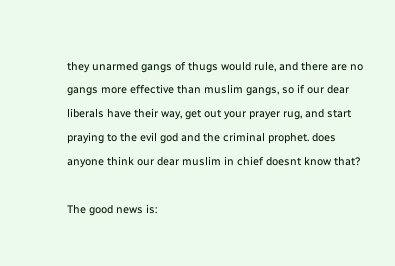they unarmed gangs of thugs would rule, and there are no gangs more effective than muslim gangs, so if our dear liberals have their way, get out your prayer rug, and start praying to the evil god and the criminal prophet. does anyone think our dear muslim in chief doesnt know that?

The good news is: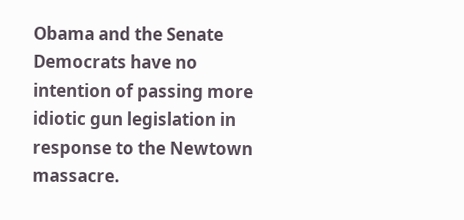Obama and the Senate Democrats have no intention of passing more idiotic gun legislation in response to the Newtown massacre.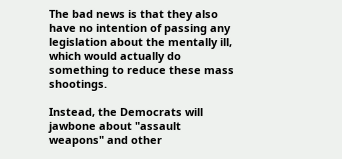The bad news is that they also have no intention of passing any legislation about the mentally ill, which would actually do something to reduce these mass shootings.

Instead, the Democrats will jawbone about "assault weapons" and other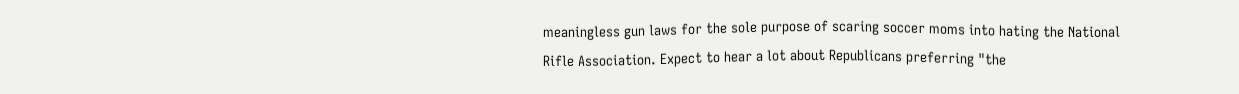meaningless gun laws for the sole purpose of scaring soccer moms into hating the National Rifle Association. Expect to hear a lot about Republicans preferring "the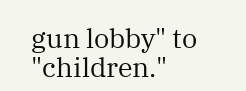gun lobby" to "children."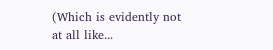(Which is evidently not at all like...